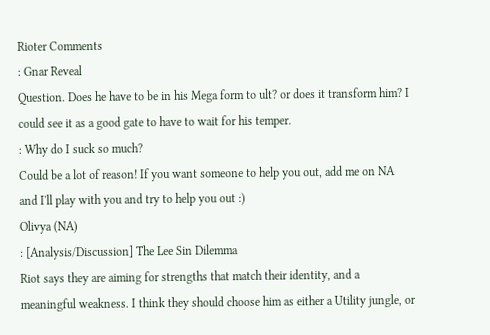Rioter Comments
: Gnar Reveal
Question. Does he have to be in his Mega form to ult? or does it transform him? I could see it as a good gate to have to wait for his temper.
: Why do I suck so much?
Could be a lot of reason! If you want someone to help you out, add me on NA and I'll play with you and try to help you out :)
Olivya (NA)
: [Analysis/Discussion] The Lee Sin Dilemma
Riot says they are aiming for strengths that match their identity, and a meaningful weakness. I think they should choose him as either a Utility jungle, or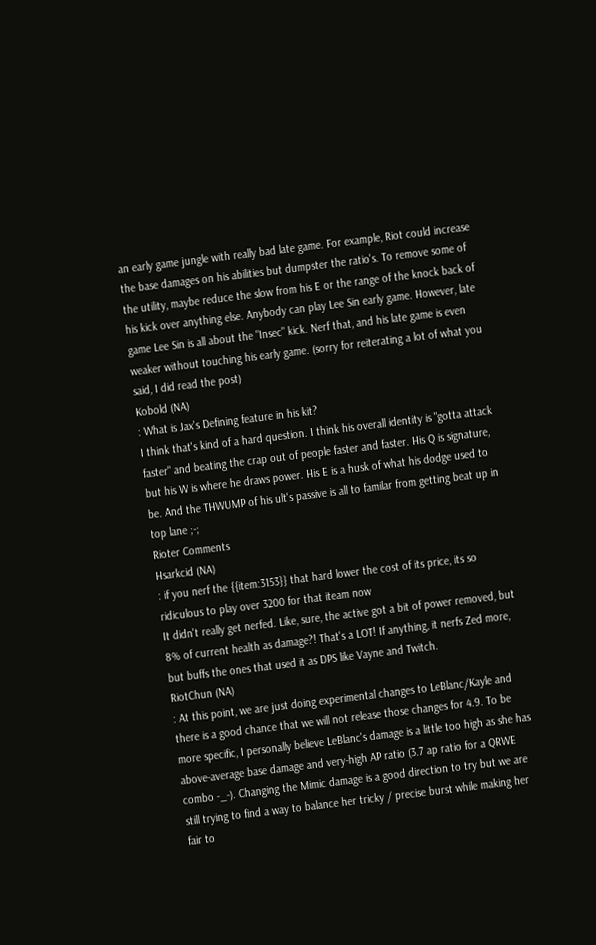an early game jungle with really bad late game. For example, Riot could increase the base damages on his abilities but dumpster the ratio's. To remove some of the utility, maybe reduce the slow from his E or the range of the knock back of his kick over anything else. Anybody can play Lee Sin early game. However, late game Lee Sin is all about the "Insec" kick. Nerf that, and his late game is even weaker without touching his early game. (sorry for reiterating a lot of what you said, I did read the post)
Kobold (NA)
: What is Jax's Defining feature in his kit?
I think that's kind of a hard question. I think his overall identity is "gotta attack faster" and beating the crap out of people faster and faster. His Q is signature, but his W is where he draws power. His E is a husk of what his dodge used to be. And the THWUMP of his ult's passive is all to familar from getting beat up in top lane ;-;
Rioter Comments
Hsarkcid (NA)
: if you nerf the {{item:3153}} that hard lower the cost of its price, its so ridiculous to play over 3200 for that iteam now
It didn't really get nerfed. Like, sure, the active got a bit of power removed, but 8% of current health as damage?! That's a LOT! If anything, it nerfs Zed more, but buffs the ones that used it as DPS like Vayne and Twitch.
RiotChun (NA)
: At this point, we are just doing experimental changes to LeBlanc/Kayle and there is a good chance that we will not release those changes for 4.9. To be more specific, I personally believe LeBlanc's damage is a little too high as she has above-average base damage and very-high AP ratio (3.7 ap ratio for a QRWE combo -_-). Changing the Mimic damage is a good direction to try but we are still trying to find a way to balance her tricky / precise burst while making her fair to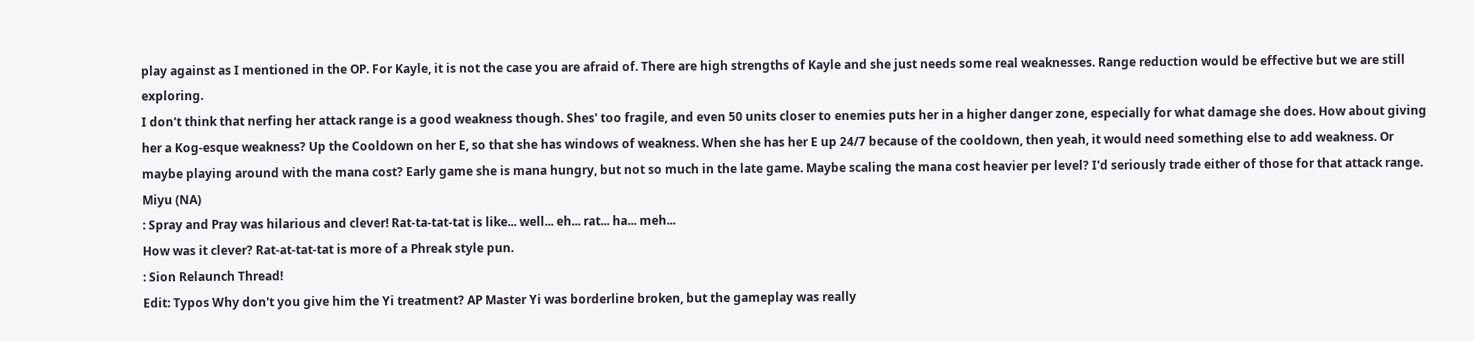play against as I mentioned in the OP. For Kayle, it is not the case you are afraid of. There are high strengths of Kayle and she just needs some real weaknesses. Range reduction would be effective but we are still exploring.
I don't think that nerfing her attack range is a good weakness though. Shes' too fragile, and even 50 units closer to enemies puts her in a higher danger zone, especially for what damage she does. How about giving her a Kog-esque weakness? Up the Cooldown on her E, so that she has windows of weakness. When she has her E up 24/7 because of the cooldown, then yeah, it would need something else to add weakness. Or maybe playing around with the mana cost? Early game she is mana hungry, but not so much in the late game. Maybe scaling the mana cost heavier per level? I'd seriously trade either of those for that attack range.
Miyu (NA)
: Spray and Pray was hilarious and clever! Rat-ta-tat-tat is like... well... eh... rat... ha... meh...
How was it clever? Rat-at-tat-tat is more of a Phreak style pun.
: Sion Relaunch Thread!
Edit: Typos Why don't you give him the Yi treatment? AP Master Yi was borderline broken, but the gameplay was really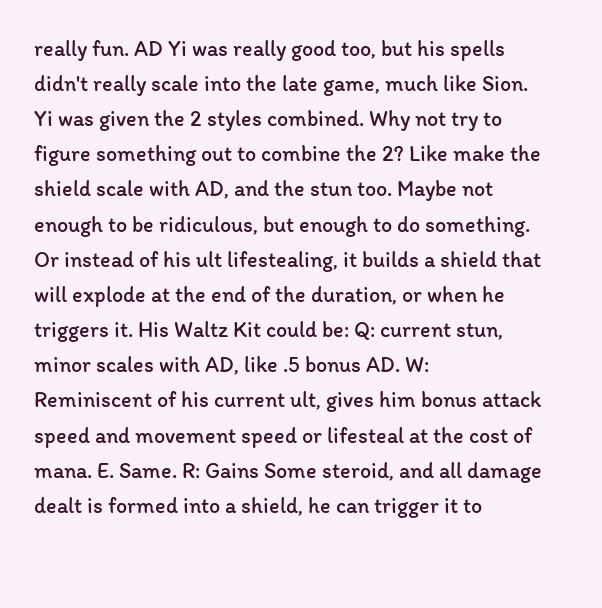really fun. AD Yi was really good too, but his spells didn't really scale into the late game, much like Sion. Yi was given the 2 styles combined. Why not try to figure something out to combine the 2? Like make the shield scale with AD, and the stun too. Maybe not enough to be ridiculous, but enough to do something. Or instead of his ult lifestealing, it builds a shield that will explode at the end of the duration, or when he triggers it. His Waltz Kit could be: Q: current stun, minor scales with AD, like .5 bonus AD. W: Reminiscent of his current ult, gives him bonus attack speed and movement speed or lifesteal at the cost of mana. E. Same. R: Gains Some steroid, and all damage dealt is formed into a shield, he can trigger it to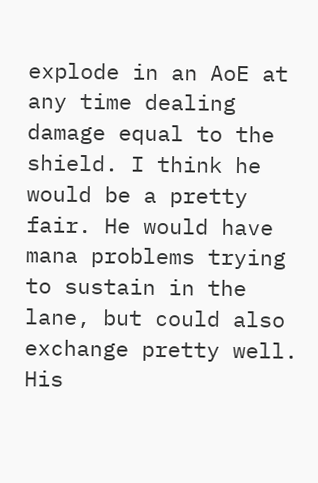explode in an AoE at any time dealing damage equal to the shield. I think he would be a pretty fair. He would have mana problems trying to sustain in the lane, but could also exchange pretty well. His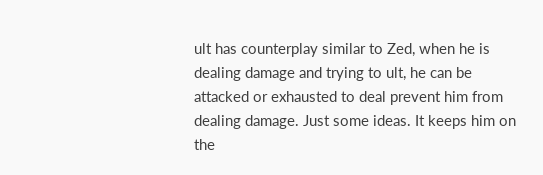ult has counterplay similar to Zed, when he is dealing damage and trying to ult, he can be attacked or exhausted to deal prevent him from dealing damage. Just some ideas. It keeps him on the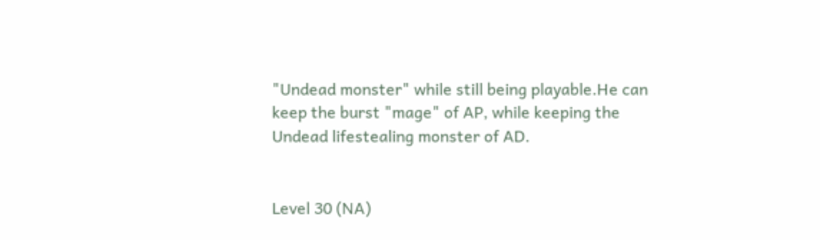"Undead monster" while still being playable.He can keep the burst "mage" of AP, while keeping the Undead lifestealing monster of AD.


Level 30 (NA)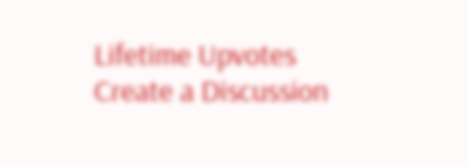Lifetime Upvotes
Create a Discussion